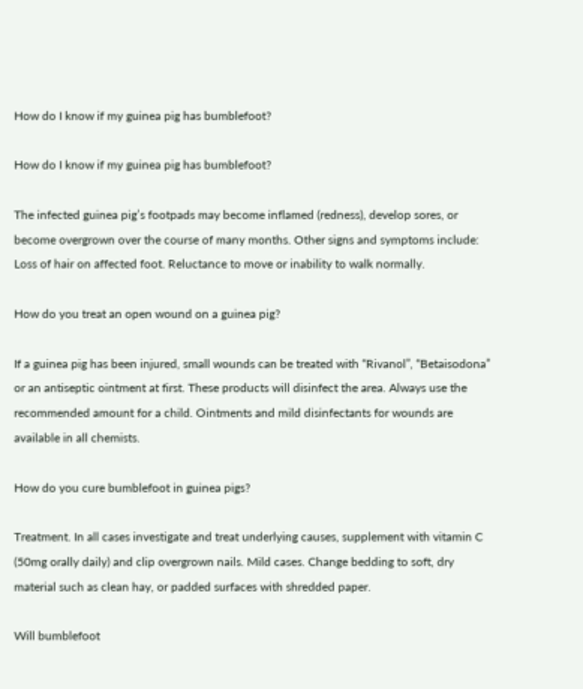How do I know if my guinea pig has bumblefoot?

How do I know if my guinea pig has bumblefoot?

The infected guinea pig’s footpads may become inflamed (redness), develop sores, or become overgrown over the course of many months. Other signs and symptoms include: Loss of hair on affected foot. Reluctance to move or inability to walk normally.

How do you treat an open wound on a guinea pig?

If a guinea pig has been injured, small wounds can be treated with “Rivanol”, “Betaisodona” or an antiseptic ointment at first. These products will disinfect the area. Always use the recommended amount for a child. Ointments and mild disinfectants for wounds are available in all chemists.

How do you cure bumblefoot in guinea pigs?

Treatment. In all cases investigate and treat underlying causes, supplement with vitamin C (50mg orally daily) and clip overgrown nails. Mild cases. Change bedding to soft, dry material such as clean hay, or padded surfaces with shredded paper.

Will bumblefoot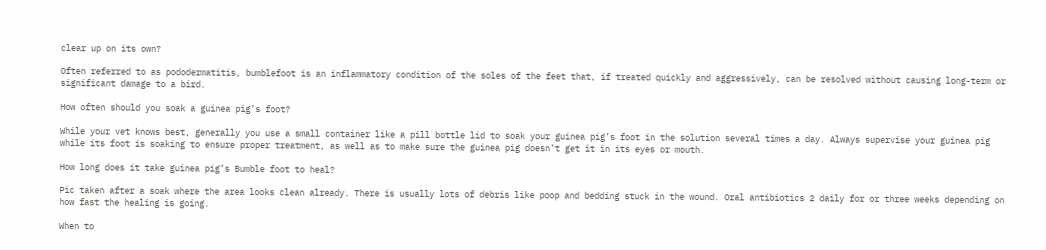clear up on its own?

Often referred to as pododermatitis, bumblefoot is an inflammatory condition of the soles of the feet that, if treated quickly and aggressively, can be resolved without causing long-term or significant damage to a bird.

How often should you soak a guinea pig’s foot?

While your vet knows best, generally you use a small container like a pill bottle lid to soak your guinea pig’s foot in the solution several times a day. Always supervise your guinea pig while its foot is soaking to ensure proper treatment, as well as to make sure the guinea pig doesn’t get it in its eyes or mouth.

How long does it take guinea pig’s Bumble foot to heal?

Pic taken after a soak where the area looks clean already. There is usually lots of debris like poop and bedding stuck in the wound. Oral antibiotics 2 daily for or three weeks depending on how fast the healing is going.

When to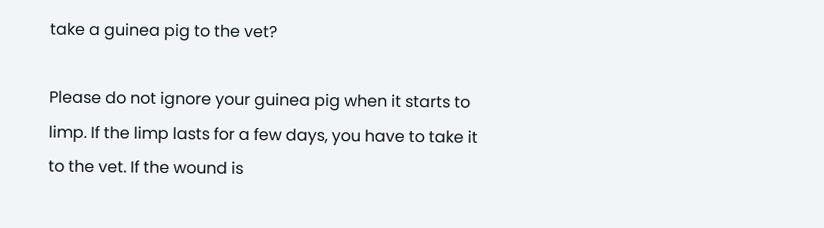take a guinea pig to the vet?

Please do not ignore your guinea pig when it starts to limp. If the limp lasts for a few days, you have to take it to the vet. If the wound is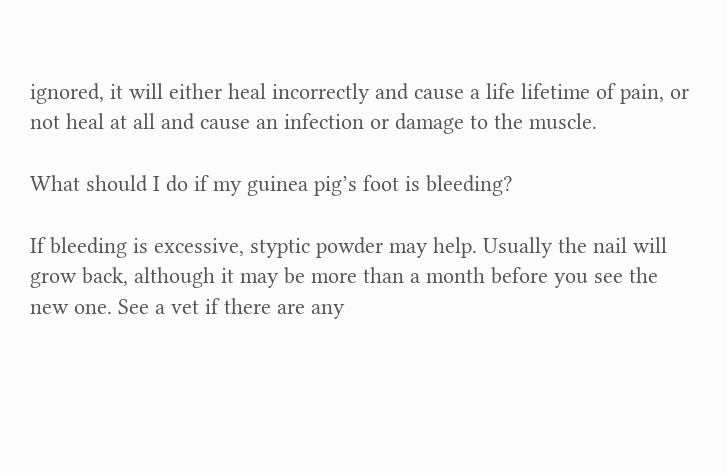ignored, it will either heal incorrectly and cause a life lifetime of pain, or not heal at all and cause an infection or damage to the muscle.

What should I do if my guinea pig’s foot is bleeding?

If bleeding is excessive, styptic powder may help. Usually the nail will grow back, although it may be more than a month before you see the new one. See a vet if there are any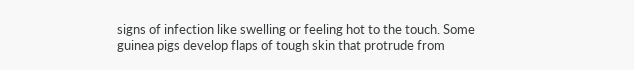signs of infection like swelling or feeling hot to the touch. Some guinea pigs develop flaps of tough skin that protrude from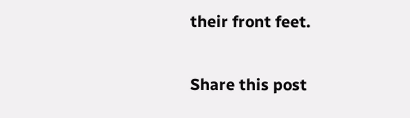their front feet.

Share this post